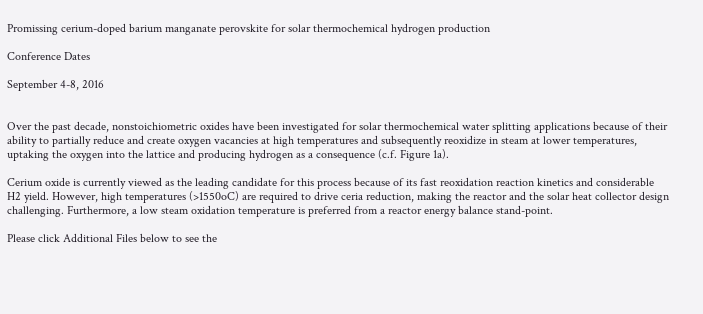Promissing cerium-doped barium manganate perovskite for solar thermochemical hydrogen production

Conference Dates

September 4-8, 2016


Over the past decade, nonstoichiometric oxides have been investigated for solar thermochemical water splitting applications because of their ability to partially reduce and create oxygen vacancies at high temperatures and subsequently reoxidize in steam at lower temperatures, uptaking the oxygen into the lattice and producing hydrogen as a consequence (c.f. Figure 1a).

Cerium oxide is currently viewed as the leading candidate for this process because of its fast reoxidation reaction kinetics and considerable H2 yield. However, high temperatures (>1550oC) are required to drive ceria reduction, making the reactor and the solar heat collector design challenging. Furthermore, a low steam oxidation temperature is preferred from a reactor energy balance stand-point.

Please click Additional Files below to see the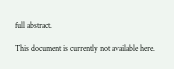full abstract.

This document is currently not available here.